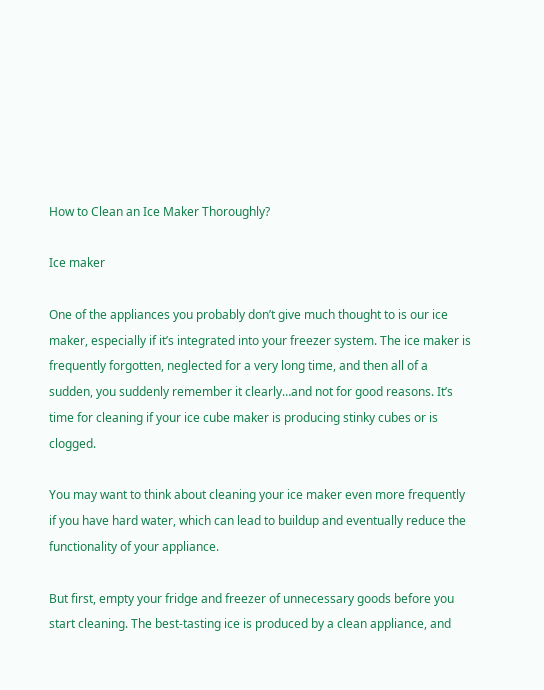How to Clean an Ice Maker Thoroughly?

Ice maker

One of the appliances you probably don’t give much thought to is our ice maker, especially if it’s integrated into your freezer system. The ice maker is frequently forgotten, neglected for a very long time, and then all of a sudden, you suddenly remember it clearly…and not for good reasons. It’s time for cleaning if your ice cube maker is producing stinky cubes or is clogged.

You may want to think about cleaning your ice maker even more frequently if you have hard water, which can lead to buildup and eventually reduce the functionality of your appliance.

But first, empty your fridge and freezer of unnecessary goods before you start cleaning. The best-tasting ice is produced by a clean appliance, and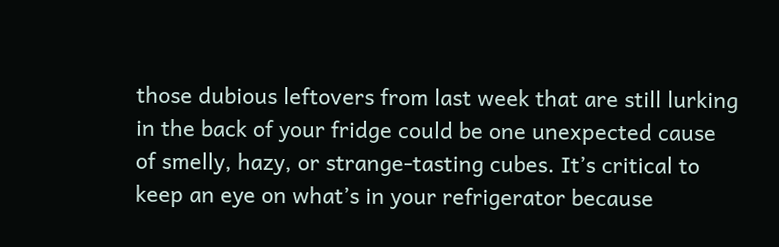those dubious leftovers from last week that are still lurking in the back of your fridge could be one unexpected cause of smelly, hazy, or strange-tasting cubes. It’s critical to keep an eye on what’s in your refrigerator because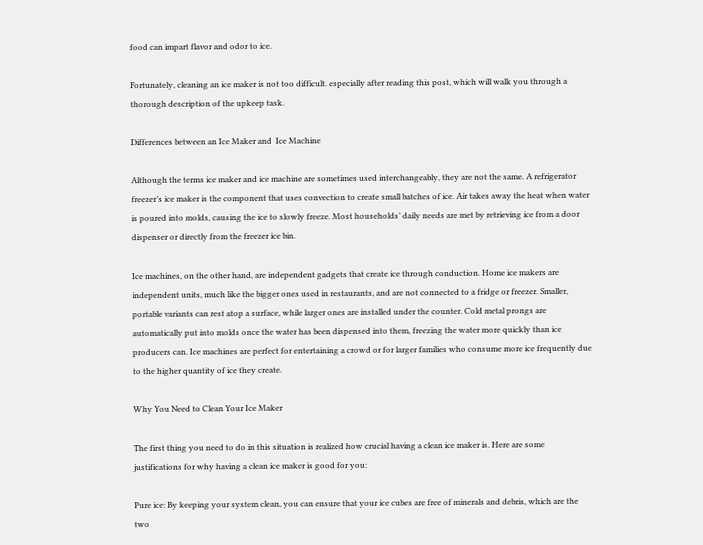food can impart flavor and odor to ice.

Fortunately, cleaning an ice maker is not too difficult. especially after reading this post, which will walk you through a thorough description of the upkeep task.

Differences between an Ice Maker and  Ice Machine

Although the terms ice maker and ice machine are sometimes used interchangeably, they are not the same. A refrigerator freezer’s ice maker is the component that uses convection to create small batches of ice. Air takes away the heat when water is poured into molds, causing the ice to slowly freeze. Most households’ daily needs are met by retrieving ice from a door dispenser or directly from the freezer ice bin.

Ice machines, on the other hand, are independent gadgets that create ice through conduction. Home ice makers are independent units, much like the bigger ones used in restaurants, and are not connected to a fridge or freezer. Smaller, portable variants can rest atop a surface, while larger ones are installed under the counter. Cold metal prongs are automatically put into molds once the water has been dispensed into them, freezing the water more quickly than ice producers can. Ice machines are perfect for entertaining a crowd or for larger families who consume more ice frequently due to the higher quantity of ice they create.

Why You Need to Clean Your Ice Maker

The first thing you need to do in this situation is realized how crucial having a clean ice maker is. Here are some justifications for why having a clean ice maker is good for you:

Pure ice: By keeping your system clean, you can ensure that your ice cubes are free of minerals and debris, which are the two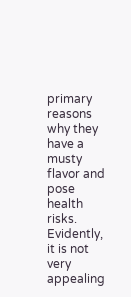primary reasons why they have a musty flavor and pose health risks. Evidently, it is not very appealing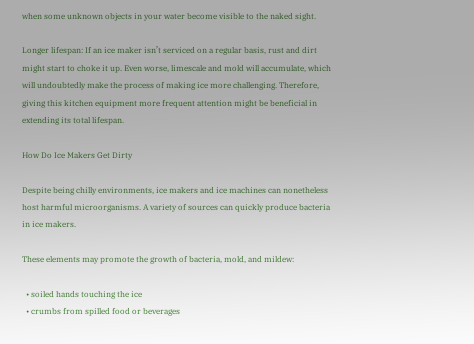when some unknown objects in your water become visible to the naked sight.

Longer lifespan: If an ice maker isn’t serviced on a regular basis, rust and dirt might start to choke it up. Even worse, limescale and mold will accumulate, which will undoubtedly make the process of making ice more challenging. Therefore, giving this kitchen equipment more frequent attention might be beneficial in extending its total lifespan.

How Do Ice Makers Get Dirty

Despite being chilly environments, ice makers and ice machines can nonetheless host harmful microorganisms. A variety of sources can quickly produce bacteria in ice makers.

These elements may promote the growth of bacteria, mold, and mildew:

  • soiled hands touching the ice
  • crumbs from spilled food or beverages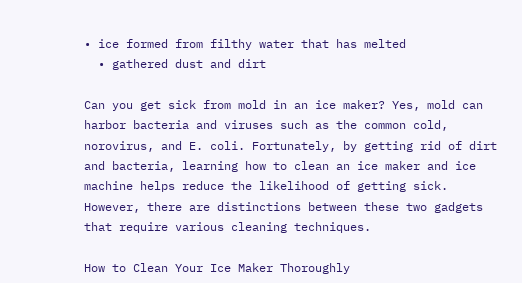• ice formed from filthy water that has melted
  • gathered dust and dirt

Can you get sick from mold in an ice maker? Yes, mold can harbor bacteria and viruses such as the common cold, norovirus, and E. coli. Fortunately, by getting rid of dirt and bacteria, learning how to clean an ice maker and ice machine helps reduce the likelihood of getting sick. However, there are distinctions between these two gadgets that require various cleaning techniques.

How to Clean Your Ice Maker Thoroughly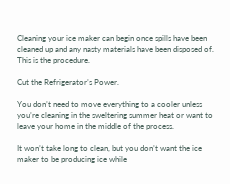Cleaning your ice maker can begin once spills have been cleaned up and any nasty materials have been disposed of. This is the procedure.

Cut the Refrigerator’s Power.

You don’t need to move everything to a cooler unless you’re cleaning in the sweltering summer heat or want to leave your home in the middle of the process.

It won’t take long to clean, but you don’t want the ice maker to be producing ice while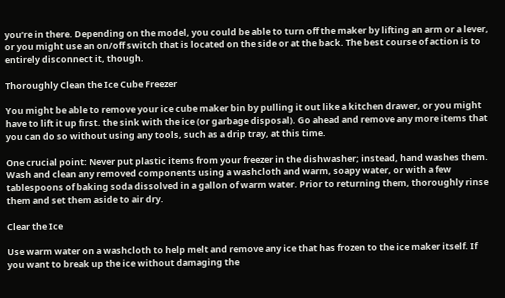you’re in there. Depending on the model, you could be able to turn off the maker by lifting an arm or a lever, or you might use an on/off switch that is located on the side or at the back. The best course of action is to entirely disconnect it, though.

Thoroughly Clean the Ice Cube Freezer

You might be able to remove your ice cube maker bin by pulling it out like a kitchen drawer, or you might have to lift it up first. the sink with the ice (or garbage disposal). Go ahead and remove any more items that you can do so without using any tools, such as a drip tray, at this time.

One crucial point: Never put plastic items from your freezer in the dishwasher; instead, hand washes them. Wash and clean any removed components using a washcloth and warm, soapy water, or with a few tablespoons of baking soda dissolved in a gallon of warm water. Prior to returning them, thoroughly rinse them and set them aside to air dry.

Clear the Ice

Use warm water on a washcloth to help melt and remove any ice that has frozen to the ice maker itself. If you want to break up the ice without damaging the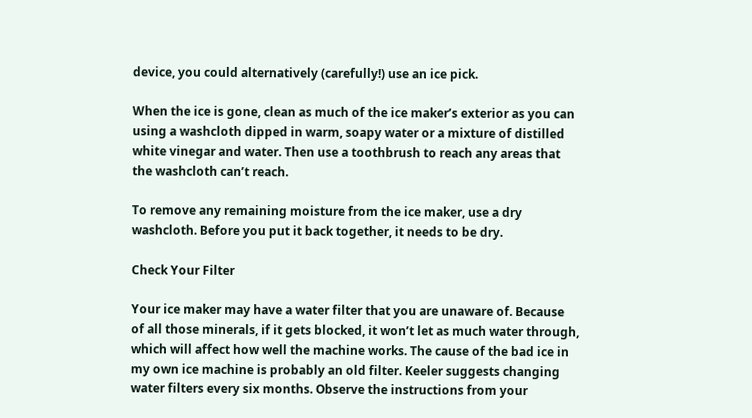device, you could alternatively (carefully!) use an ice pick.

When the ice is gone, clean as much of the ice maker’s exterior as you can using a washcloth dipped in warm, soapy water or a mixture of distilled white vinegar and water. Then use a toothbrush to reach any areas that the washcloth can’t reach.

To remove any remaining moisture from the ice maker, use a dry washcloth. Before you put it back together, it needs to be dry.

Check Your Filter

Your ice maker may have a water filter that you are unaware of. Because of all those minerals, if it gets blocked, it won’t let as much water through, which will affect how well the machine works. The cause of the bad ice in my own ice machine is probably an old filter. Keeler suggests changing water filters every six months. Observe the instructions from your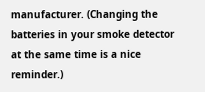manufacturer. (Changing the batteries in your smoke detector at the same time is a nice reminder.)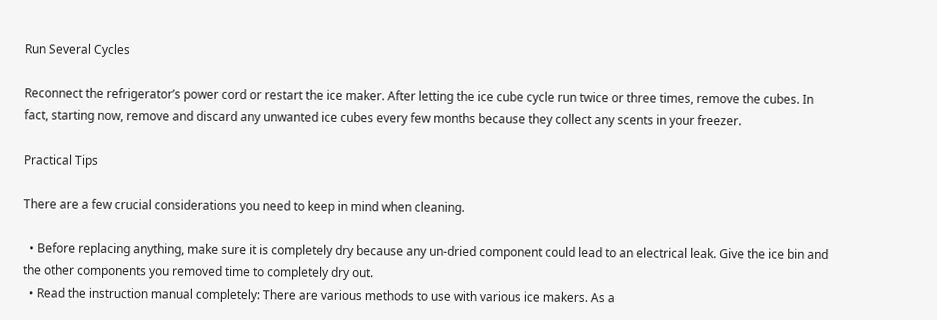Run Several Cycles

Reconnect the refrigerator’s power cord or restart the ice maker. After letting the ice cube cycle run twice or three times, remove the cubes. In fact, starting now, remove and discard any unwanted ice cubes every few months because they collect any scents in your freezer.

Practical Tips

There are a few crucial considerations you need to keep in mind when cleaning.

  • Before replacing anything, make sure it is completely dry because any un-dried component could lead to an electrical leak. Give the ice bin and the other components you removed time to completely dry out.
  • Read the instruction manual completely: There are various methods to use with various ice makers. As a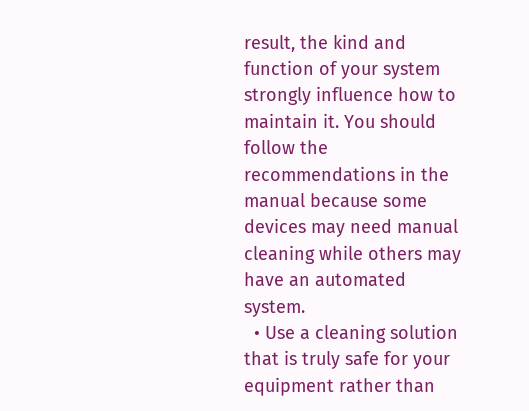result, the kind and function of your system strongly influence how to maintain it. You should follow the recommendations in the manual because some devices may need manual cleaning while others may have an automated system.
  • Use a cleaning solution that is truly safe for your equipment rather than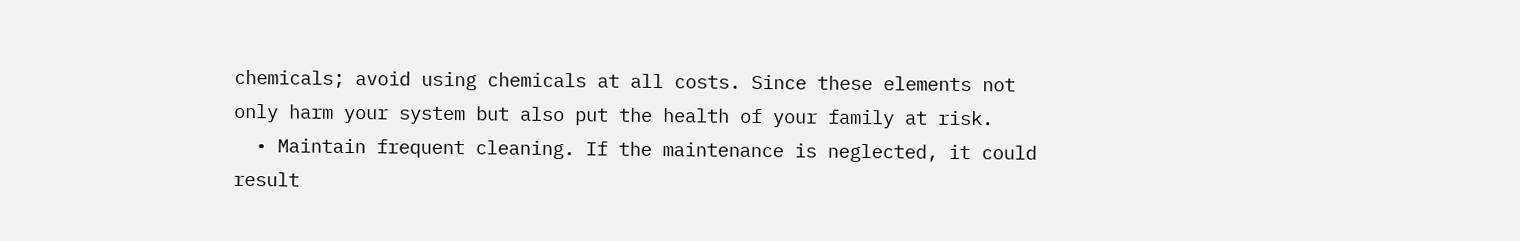chemicals; avoid using chemicals at all costs. Since these elements not only harm your system but also put the health of your family at risk.
  • Maintain frequent cleaning. If the maintenance is neglected, it could result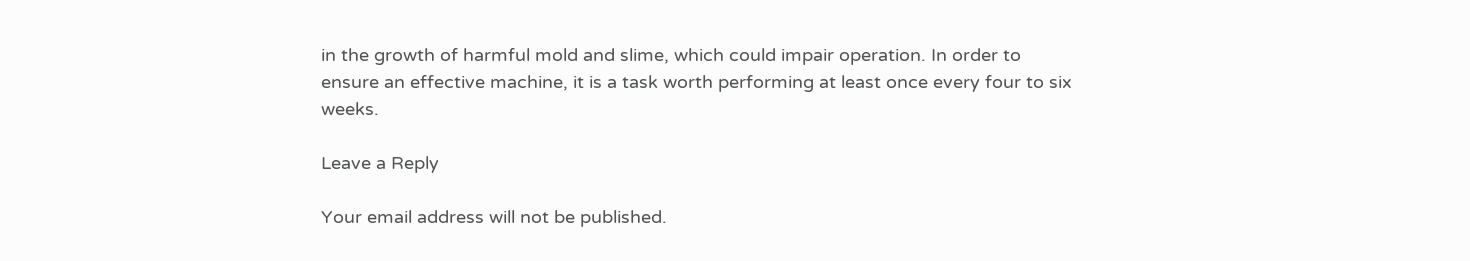in the growth of harmful mold and slime, which could impair operation. In order to ensure an effective machine, it is a task worth performing at least once every four to six weeks.

Leave a Reply

Your email address will not be published.